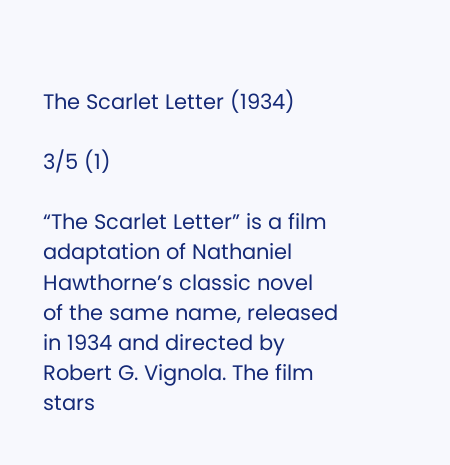The Scarlet Letter (1934)

3/5 (1)

“The Scarlet Letter” is a film adaptation of Nathaniel Hawthorne’s classic novel of the same name, released in 1934 and directed by Robert G. Vignola. The film stars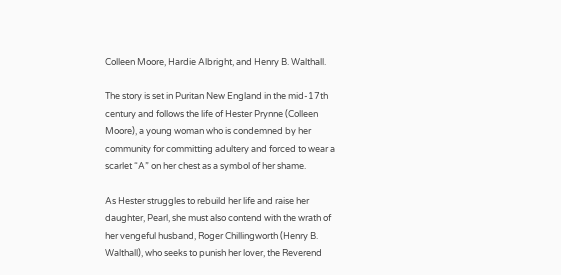Colleen Moore, Hardie Albright, and Henry B. Walthall.

The story is set in Puritan New England in the mid-17th century and follows the life of Hester Prynne (Colleen Moore), a young woman who is condemned by her community for committing adultery and forced to wear a scarlet “A” on her chest as a symbol of her shame.

As Hester struggles to rebuild her life and raise her daughter, Pearl, she must also contend with the wrath of her vengeful husband, Roger Chillingworth (Henry B. Walthall), who seeks to punish her lover, the Reverend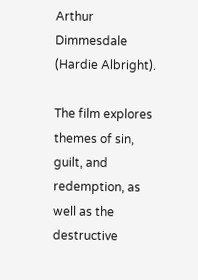Arthur Dimmesdale (Hardie Albright).

The film explores themes of sin, guilt, and redemption, as well as the destructive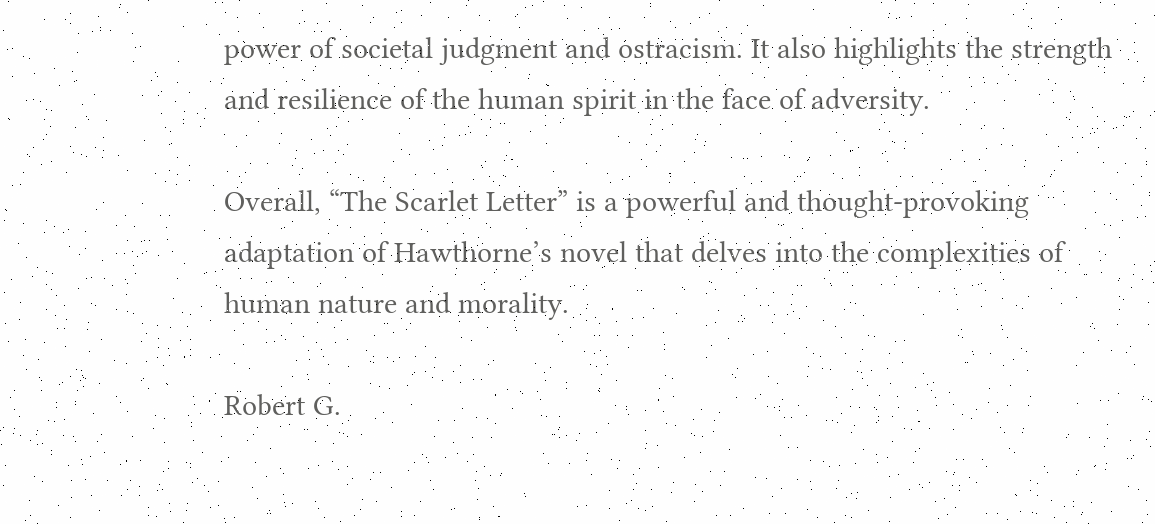power of societal judgment and ostracism. It also highlights the strength and resilience of the human spirit in the face of adversity.

Overall, “The Scarlet Letter” is a powerful and thought-provoking adaptation of Hawthorne’s novel that delves into the complexities of human nature and morality.

Robert G.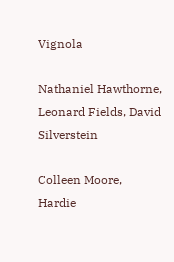Vignola

Nathaniel Hawthorne, Leonard Fields, David Silverstein

Colleen Moore, Hardie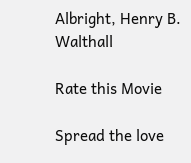Albright, Henry B. Walthall

Rate this Movie

Spread the love